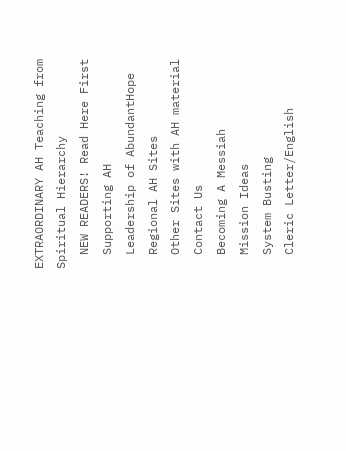EXTRAORDINARY AH Teaching from Spiritual Hierarchy
  NEW READERS! Read Here First
  Supporting AH
  Leadership of AbundantHope
  Regional AH Sites
  Other Sites with AH material
  Contact Us
  Becoming A Messiah
  Mission Ideas
  System Busting
  Cleric Letter/English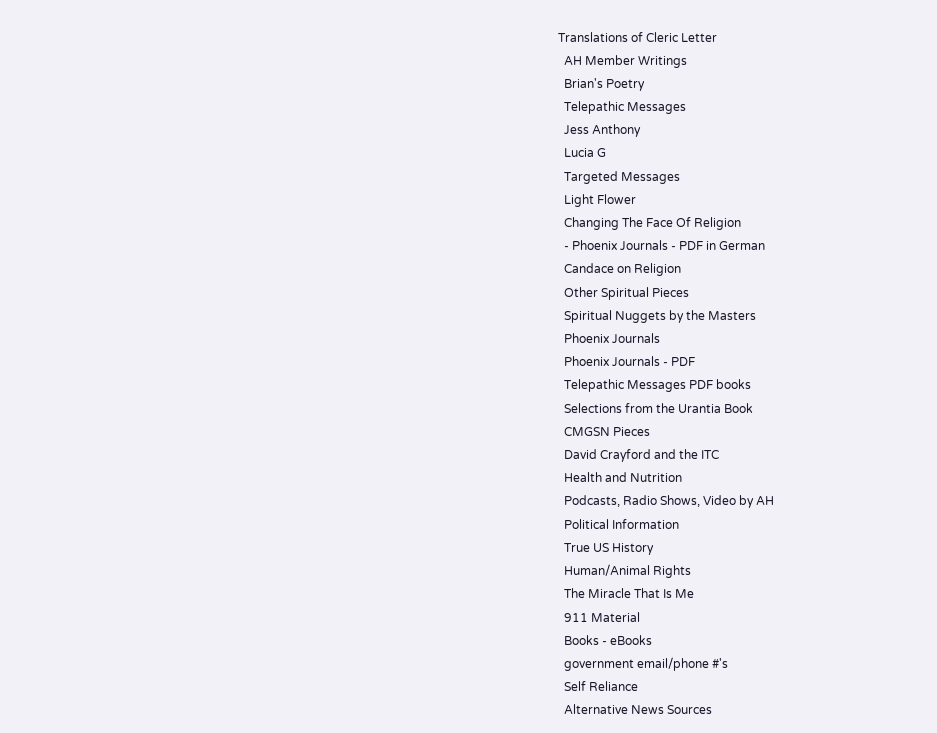Translations of Cleric Letter
  AH Member Writings
  Brian's Poetry
  Telepathic Messages
  Jess Anthony
  Lucia G
  Targeted Messages
  Light Flower
  Changing The Face Of Religion
  - Phoenix Journals - PDF in German
  Candace on Religion
  Other Spiritual Pieces
  Spiritual Nuggets by the Masters
  Phoenix Journals
  Phoenix Journals - PDF
  Telepathic Messages PDF books
  Selections from the Urantia Book
  CMGSN Pieces
  David Crayford and the ITC
  Health and Nutrition
  Podcasts, Radio Shows, Video by AH
  Political Information
  True US History
  Human/Animal Rights
  The Miracle That Is Me
  911 Material
  Books - eBooks
  government email/phone #'s
  Self Reliance
  Alternative News Sources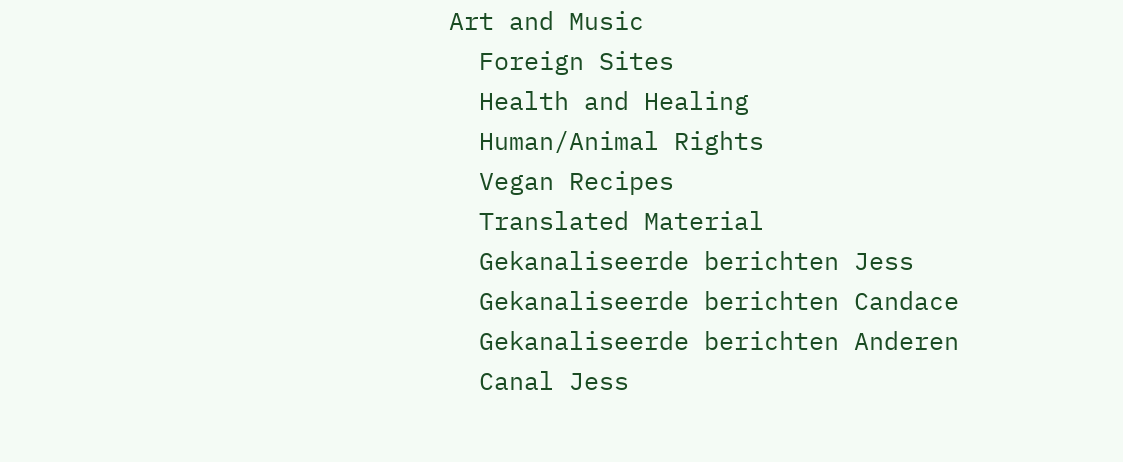Art and Music
  Foreign Sites
  Health and Healing
  Human/Animal Rights
  Vegan Recipes
  Translated Material
  Gekanaliseerde berichten Jess
  Gekanaliseerde berichten Candace
  Gekanaliseerde berichten Anderen
  Canal Jess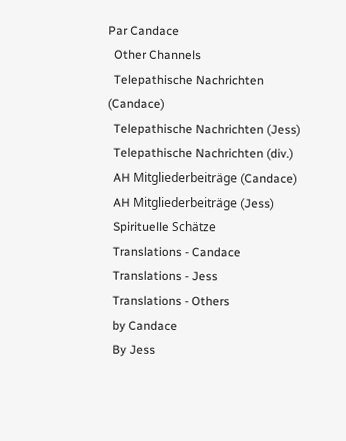Par Candace
  Other Channels
  Telepathische Nachrichten (Candace)
  Telepathische Nachrichten (Jess)
  Telepathische Nachrichten (div.)
  AH Mitgliederbeiträge (Candace)
  AH Mitgliederbeiträge (Jess)
  Spirituelle Schätze
  Translations - Candace
  Translations - Jess
  Translations - Others
  by Candace
  By Jess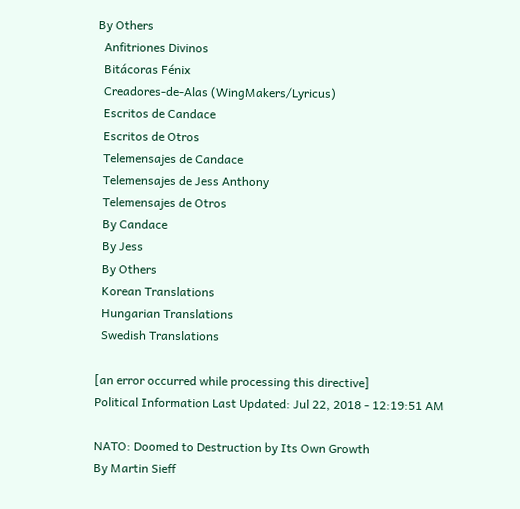By Others
  Anfitriones Divinos
  Bitácoras Fénix
  Creadores-de-Alas (WingMakers/Lyricus)
  Escritos de Candace
  Escritos de Otros
  Telemensajes de Candace
  Telemensajes de Jess Anthony
  Telemensajes de Otros
  By Candace
  By Jess
  By Others
  Korean Translations
  Hungarian Translations
  Swedish Translations

[an error occurred while processing this directive]
Political Information Last Updated: Jul 22, 2018 - 12:19:51 AM

NATO: Doomed to Destruction by Its Own Growth
By Martin Sieff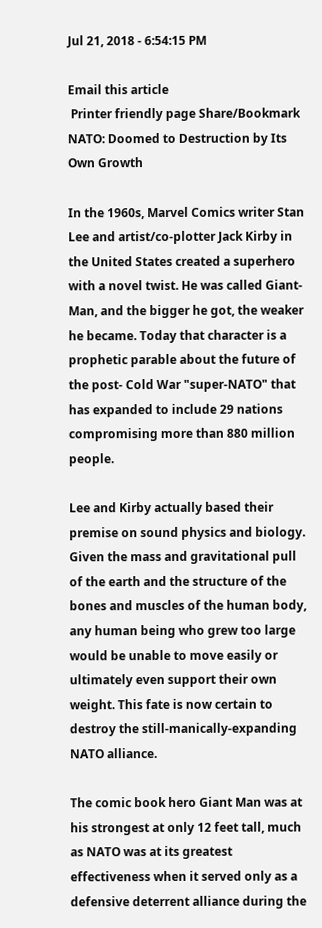Jul 21, 2018 - 6:54:15 PM

Email this article
 Printer friendly page Share/Bookmark
NATO: Doomed to Destruction by Its Own Growth

In the 1960s, Marvel Comics writer Stan Lee and artist/co-plotter Jack Kirby in the United States created a superhero with a novel twist. He was called Giant-Man, and the bigger he got, the weaker he became. Today that character is a prophetic parable about the future of the post- Cold War "super-NATO" that has expanded to include 29 nations compromising more than 880 million people.

Lee and Kirby actually based their premise on sound physics and biology. Given the mass and gravitational pull of the earth and the structure of the bones and muscles of the human body, any human being who grew too large would be unable to move easily or ultimately even support their own weight. This fate is now certain to destroy the still-manically-expanding NATO alliance.

The comic book hero Giant Man was at his strongest at only 12 feet tall, much as NATO was at its greatest effectiveness when it served only as a defensive deterrent alliance during the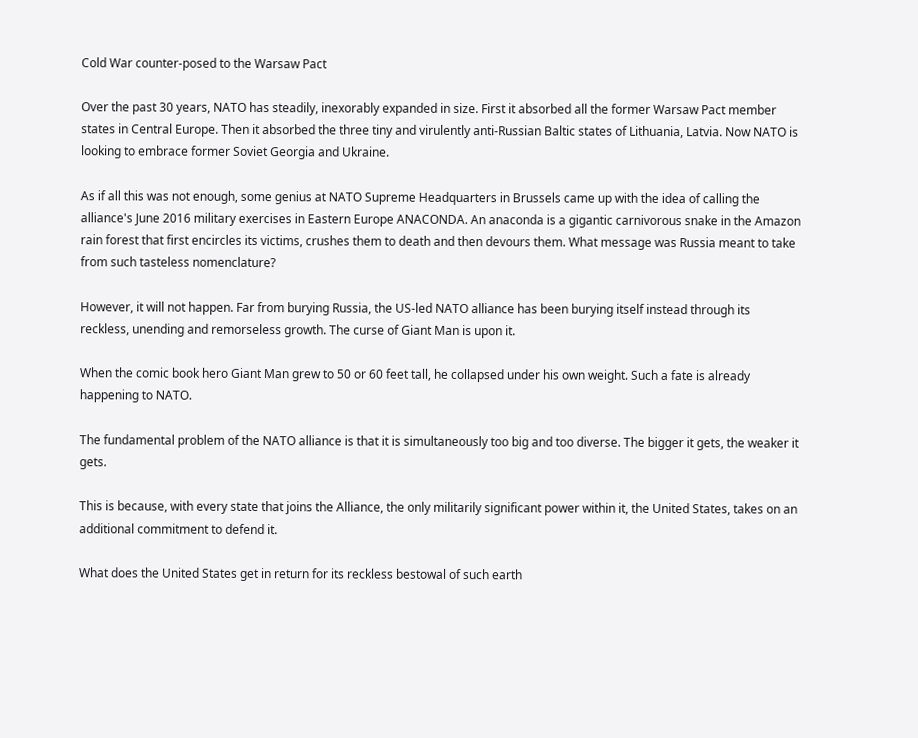Cold War counter-posed to the Warsaw Pact

Over the past 30 years, NATO has steadily, inexorably expanded in size. First it absorbed all the former Warsaw Pact member states in Central Europe. Then it absorbed the three tiny and virulently anti-Russian Baltic states of Lithuania, Latvia. Now NATO is looking to embrace former Soviet Georgia and Ukraine.

As if all this was not enough, some genius at NATO Supreme Headquarters in Brussels came up with the idea of calling the alliance's June 2016 military exercises in Eastern Europe ANACONDA. An anaconda is a gigantic carnivorous snake in the Amazon rain forest that first encircles its victims, crushes them to death and then devours them. What message was Russia meant to take from such tasteless nomenclature?

However, it will not happen. Far from burying Russia, the US-led NATO alliance has been burying itself instead through its reckless, unending and remorseless growth. The curse of Giant Man is upon it.

When the comic book hero Giant Man grew to 50 or 60 feet tall, he collapsed under his own weight. Such a fate is already happening to NATO.

The fundamental problem of the NATO alliance is that it is simultaneously too big and too diverse. The bigger it gets, the weaker it gets.

This is because, with every state that joins the Alliance, the only militarily significant power within it, the United States, takes on an additional commitment to defend it.

What does the United States get in return for its reckless bestowal of such earth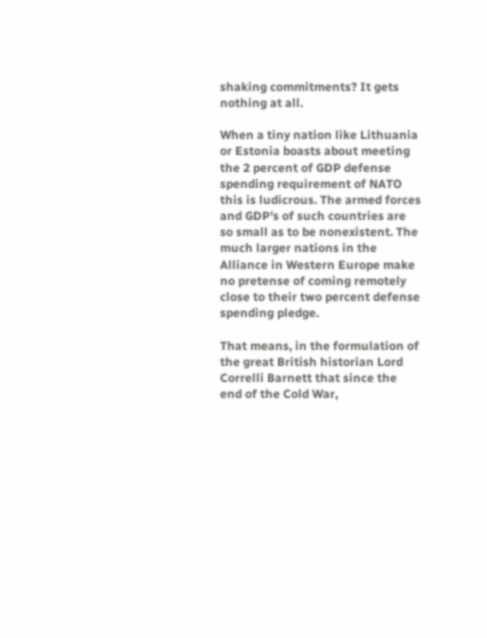shaking commitments? It gets nothing at all.

When a tiny nation like Lithuania or Estonia boasts about meeting the 2 percent of GDP defense spending requirement of NATO this is ludicrous. The armed forces and GDP's of such countries are so small as to be nonexistent. The much larger nations in the Alliance in Western Europe make no pretense of coming remotely close to their two percent defense spending pledge.

That means, in the formulation of the great British historian Lord Correlli Barnett that since the end of the Cold War,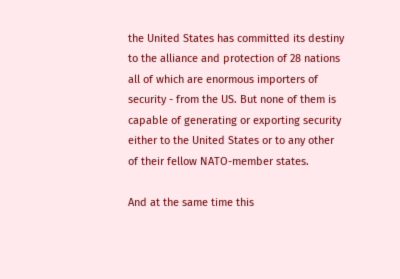the United States has committed its destiny to the alliance and protection of 28 nations all of which are enormous importers of security - from the US. But none of them is capable of generating or exporting security either to the United States or to any other of their fellow NATO-member states.

And at the same time this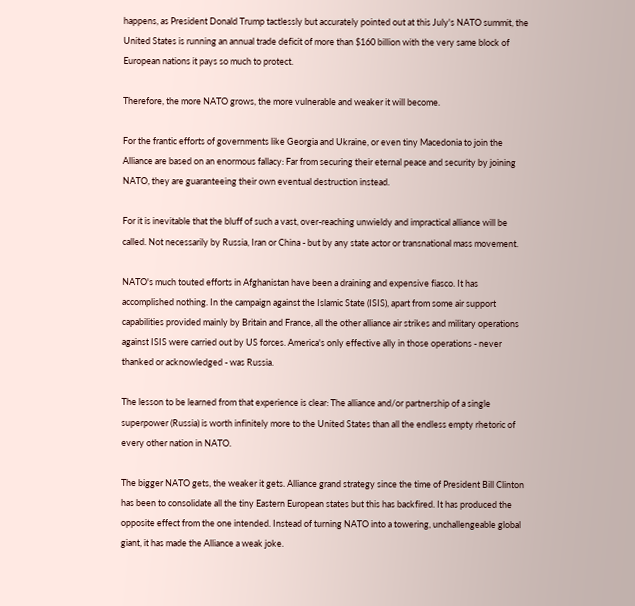happens, as President Donald Trump tactlessly but accurately pointed out at this July's NATO summit, the United States is running an annual trade deficit of more than $160 billion with the very same block of European nations it pays so much to protect.

Therefore, the more NATO grows, the more vulnerable and weaker it will become.

For the frantic efforts of governments like Georgia and Ukraine, or even tiny Macedonia to join the Alliance are based on an enormous fallacy: Far from securing their eternal peace and security by joining NATO, they are guaranteeing their own eventual destruction instead.

For it is inevitable that the bluff of such a vast, over-reaching unwieldy and impractical alliance will be called. Not necessarily by Russia, Iran or China - but by any state actor or transnational mass movement.

NATO's much touted efforts in Afghanistan have been a draining and expensive fiasco. It has accomplished nothing. In the campaign against the Islamic State (ISIS), apart from some air support capabilities provided mainly by Britain and France, all the other alliance air strikes and military operations against ISIS were carried out by US forces. America's only effective ally in those operations - never thanked or acknowledged - was Russia.

The lesson to be learned from that experience is clear: The alliance and/or partnership of a single superpower (Russia) is worth infinitely more to the United States than all the endless empty rhetoric of every other nation in NATO.

The bigger NATO gets, the weaker it gets. Alliance grand strategy since the time of President Bill Clinton has been to consolidate all the tiny Eastern European states but this has backfired. It has produced the opposite effect from the one intended. Instead of turning NATO into a towering, unchallengeable global giant, it has made the Alliance a weak joke.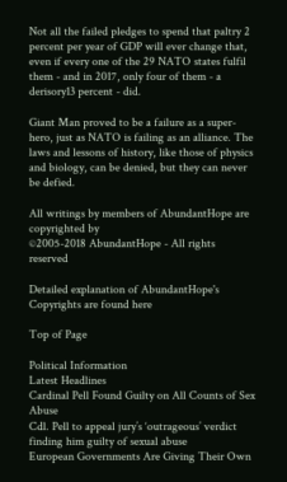Not all the failed pledges to spend that paltry 2 percent per year of GDP will ever change that, even if every one of the 29 NATO states fulfil them - and in 2017, only four of them - a derisory13 percent - did.

Giant Man proved to be a failure as a super-hero, just as NATO is failing as an alliance. The laws and lessons of history, like those of physics and biology, can be denied, but they can never be defied.

All writings by members of AbundantHope are copyrighted by
©2005-2018 AbundantHope - All rights reserved

Detailed explanation of AbundantHope's Copyrights are found here

Top of Page

Political Information
Latest Headlines
Cardinal Pell Found Guilty on All Counts of Sex Abuse
Cdl. Pell to appeal jury’s ‘outrageous’ verdict finding him guilty of sexual abuse
European Governments Are Giving Their Own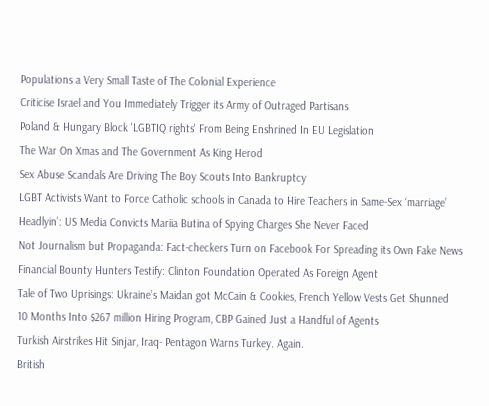Populations a Very Small Taste of The Colonial Experience
Criticise Israel and You Immediately Trigger its Army of Outraged Partisans
Poland & Hungary Block 'LGBTIQ rights' From Being Enshrined In EU Legislation
The War On Xmas and The Government As King Herod
Sex Abuse Scandals Are Driving The Boy Scouts Into Bankruptcy
LGBT Activists Want to Force Catholic schools in Canada to Hire Teachers in Same-Sex ‘marriage’
Headlyin’: US Media Convicts Mariia Butina of Spying Charges She Never Faced
Not Journalism but Propaganda: Fact-checkers Turn on Facebook For Spreading its Own Fake News
Financial Bounty Hunters Testify: Clinton Foundation Operated As Foreign Agent
Tale of Two Uprisings: Ukraine’s Maidan got McCain & Cookies, French Yellow Vests Get Shunned
10 Months Into $267 million Hiring Program, CBP Gained Just a Handful of Agents
Turkish Airstrikes Hit Sinjar, Iraq- Pentagon Warns Turkey. Again.
British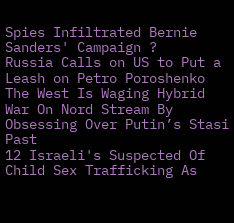Spies Infiltrated Bernie Sanders' Campaign ?
Russia Calls on US to Put a Leash on Petro Poroshenko
The West Is Waging Hybrid War On Nord Stream By Obsessing Over Putin’s Stasi Past
12 Israeli's Suspected Of Child Sex Trafficking As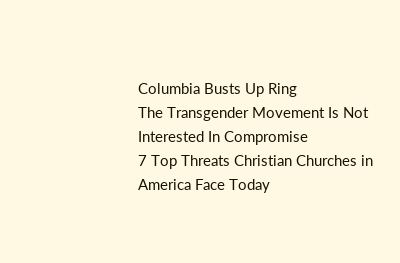Columbia Busts Up Ring
The Transgender Movement Is Not Interested In Compromise
7 Top Threats Christian Churches in America Face Today